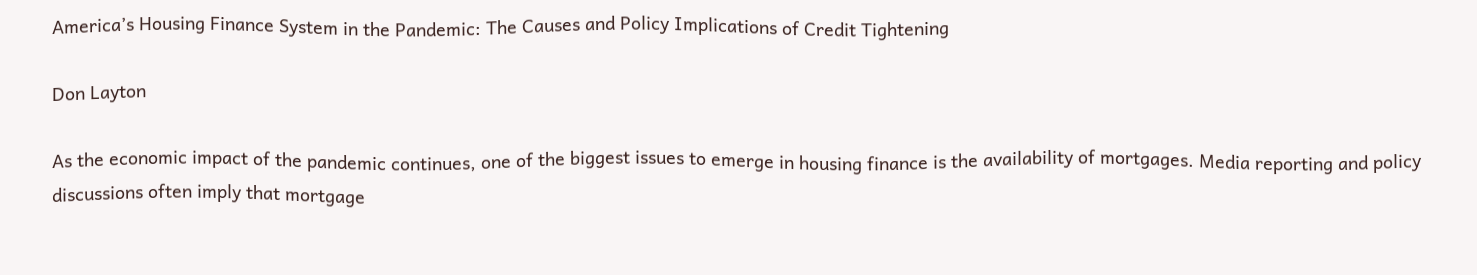America’s Housing Finance System in the Pandemic: The Causes and Policy Implications of Credit Tightening

Don Layton

As the economic impact of the pandemic continues, one of the biggest issues to emerge in housing finance is the availability of mortgages. Media reporting and policy discussions often imply that mortgage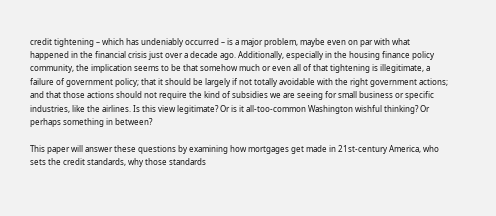credit tightening – which has undeniably occurred – is a major problem, maybe even on par with what happened in the financial crisis just over a decade ago. Additionally, especially in the housing finance policy community, the implication seems to be that somehow much or even all of that tightening is illegitimate, a failure of government policy; that it should be largely if not totally avoidable with the right government actions; and that those actions should not require the kind of subsidies we are seeing for small business or specific industries, like the airlines. Is this view legitimate? Or is it all-too-common Washington wishful thinking? Or perhaps something in between?

This paper will answer these questions by examining how mortgages get made in 21st-century America, who sets the credit standards, why those standards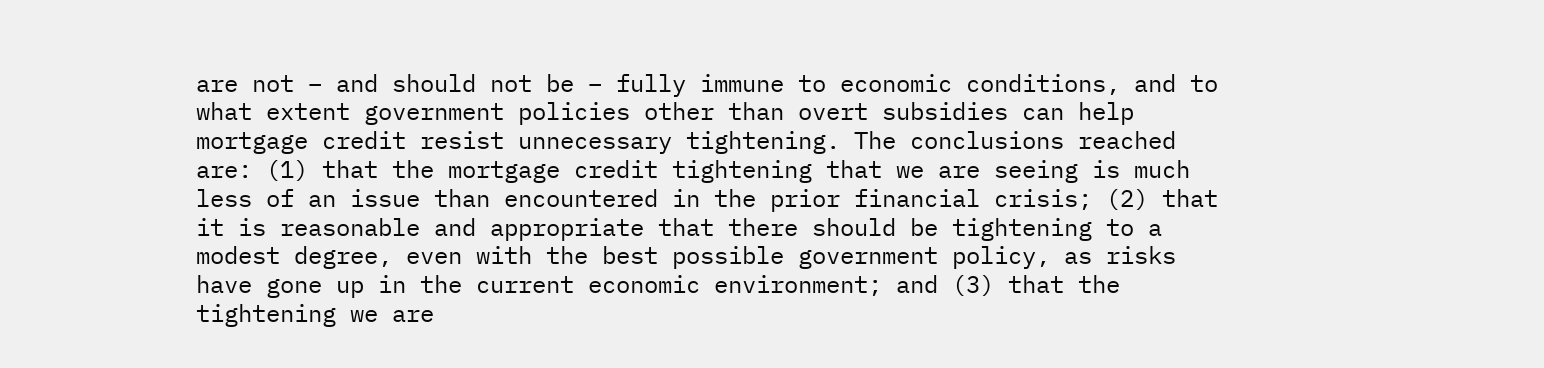are not – and should not be – fully immune to economic conditions, and to what extent government policies other than overt subsidies can help mortgage credit resist unnecessary tightening. The conclusions reached are: (1) that the mortgage credit tightening that we are seeing is much less of an issue than encountered in the prior financial crisis; (2) that it is reasonable and appropriate that there should be tightening to a modest degree, even with the best possible government policy, as risks have gone up in the current economic environment; and (3) that the tightening we are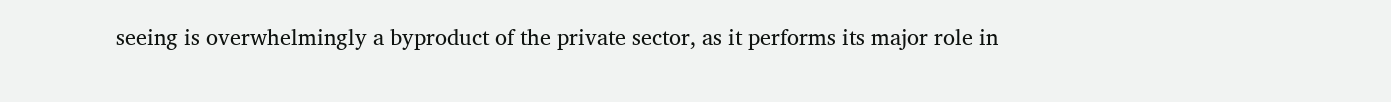seeing is overwhelmingly a byproduct of the private sector, as it performs its major role in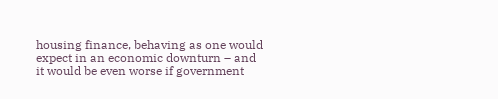housing finance, behaving as one would expect in an economic downturn – and it would be even worse if government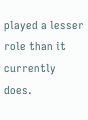played a lesser role than it currently does.